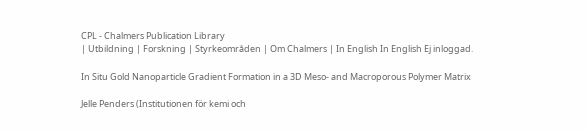CPL - Chalmers Publication Library
| Utbildning | Forskning | Styrkeområden | Om Chalmers | In English In English Ej inloggad.

In Situ Gold Nanoparticle Gradient Formation in a 3D Meso- and Macroporous Polymer Matrix

Jelle Penders (Institutionen för kemi och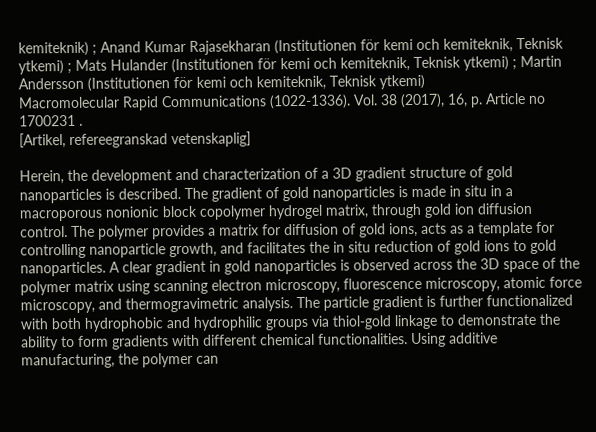kemiteknik) ; Anand Kumar Rajasekharan (Institutionen för kemi och kemiteknik, Teknisk ytkemi) ; Mats Hulander (Institutionen för kemi och kemiteknik, Teknisk ytkemi) ; Martin Andersson (Institutionen för kemi och kemiteknik, Teknisk ytkemi)
Macromolecular Rapid Communications (1022-1336). Vol. 38 (2017), 16, p. Article no 1700231 .
[Artikel, refereegranskad vetenskaplig]

Herein, the development and characterization of a 3D gradient structure of gold nanoparticles is described. The gradient of gold nanoparticles is made in situ in a macroporous nonionic block copolymer hydrogel matrix, through gold ion diffusion control. The polymer provides a matrix for diffusion of gold ions, acts as a template for controlling nanoparticle growth, and facilitates the in situ reduction of gold ions to gold nanoparticles. A clear gradient in gold nanoparticles is observed across the 3D space of the polymer matrix using scanning electron microscopy, fluorescence microscopy, atomic force microscopy, and thermogravimetric analysis. The particle gradient is further functionalized with both hydrophobic and hydrophilic groups via thiol-gold linkage to demonstrate the ability to form gradients with different chemical functionalities. Using additive manufacturing, the polymer can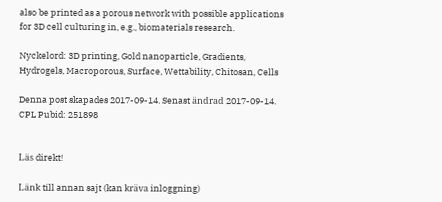also be printed as a porous network with possible applications for 3D cell culturing in, e.g., biomaterials research.

Nyckelord: 3D printing, Gold nanoparticle, Gradients, Hydrogels, Macroporous, Surface, Wettability, Chitosan, Cells

Denna post skapades 2017-09-14. Senast ändrad 2017-09-14.
CPL Pubid: 251898


Läs direkt!

Länk till annan sajt (kan kräva inloggning)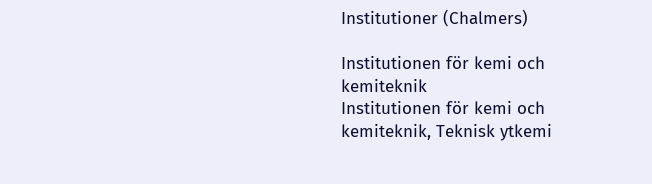Institutioner (Chalmers)

Institutionen för kemi och kemiteknik
Institutionen för kemi och kemiteknik, Teknisk ytkemi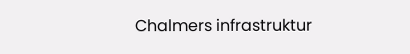Chalmers infrastruktur